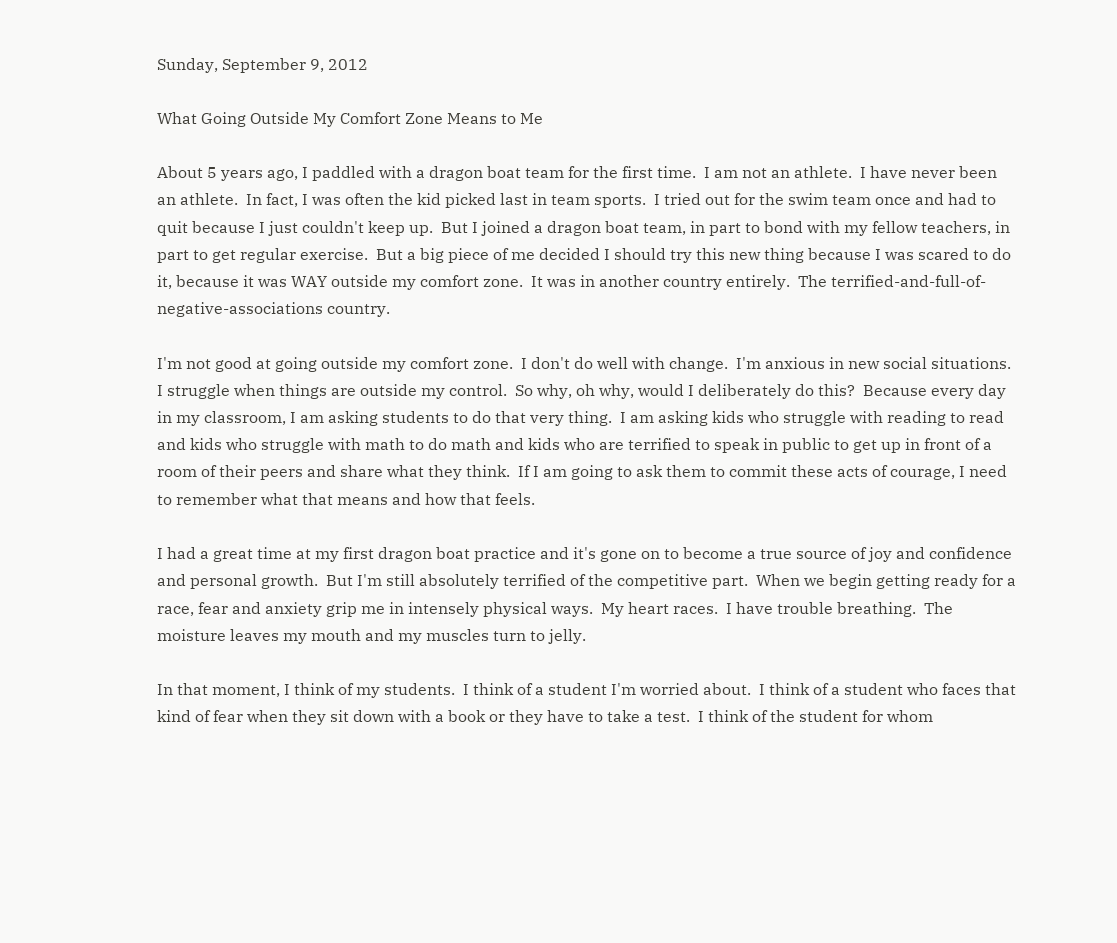Sunday, September 9, 2012

What Going Outside My Comfort Zone Means to Me

About 5 years ago, I paddled with a dragon boat team for the first time.  I am not an athlete.  I have never been an athlete.  In fact, I was often the kid picked last in team sports.  I tried out for the swim team once and had to quit because I just couldn't keep up.  But I joined a dragon boat team, in part to bond with my fellow teachers, in part to get regular exercise.  But a big piece of me decided I should try this new thing because I was scared to do it, because it was WAY outside my comfort zone.  It was in another country entirely.  The terrified-and-full-of-negative-associations country.

I'm not good at going outside my comfort zone.  I don't do well with change.  I'm anxious in new social situations.  I struggle when things are outside my control.  So why, oh why, would I deliberately do this?  Because every day in my classroom, I am asking students to do that very thing.  I am asking kids who struggle with reading to read and kids who struggle with math to do math and kids who are terrified to speak in public to get up in front of a room of their peers and share what they think.  If I am going to ask them to commit these acts of courage, I need to remember what that means and how that feels.

I had a great time at my first dragon boat practice and it's gone on to become a true source of joy and confidence and personal growth.  But I'm still absolutely terrified of the competitive part.  When we begin getting ready for a race, fear and anxiety grip me in intensely physical ways.  My heart races.  I have trouble breathing.  The moisture leaves my mouth and my muscles turn to jelly.

In that moment, I think of my students.  I think of a student I'm worried about.  I think of a student who faces that kind of fear when they sit down with a book or they have to take a test.  I think of the student for whom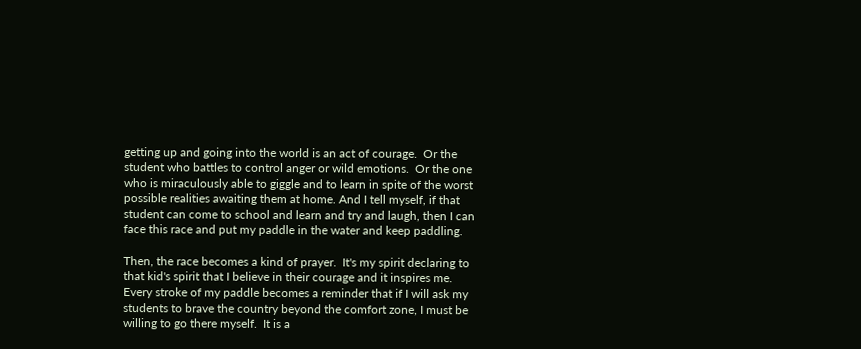getting up and going into the world is an act of courage.  Or the student who battles to control anger or wild emotions.  Or the one who is miraculously able to giggle and to learn in spite of the worst possible realities awaiting them at home. And I tell myself, if that student can come to school and learn and try and laugh, then I can face this race and put my paddle in the water and keep paddling.

Then, the race becomes a kind of prayer.  It's my spirit declaring to that kid's spirit that I believe in their courage and it inspires me.  Every stroke of my paddle becomes a reminder that if I will ask my students to brave the country beyond the comfort zone, I must be willing to go there myself.  It is a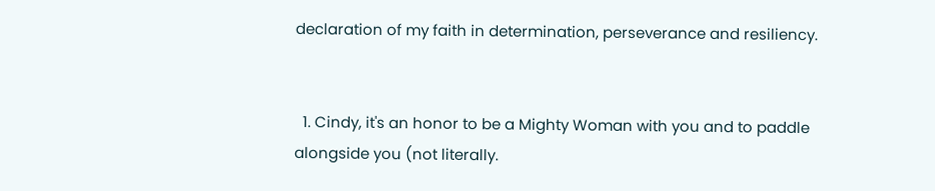declaration of my faith in determination, perseverance and resiliency.


  1. Cindy, it's an honor to be a Mighty Woman with you and to paddle alongside you (not literally.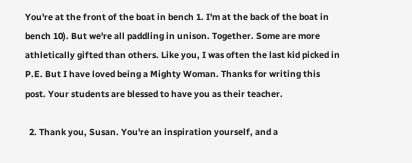You're at the front of the boat in bench 1. I'm at the back of the boat in bench 10). But we're all paddling in unison. Together. Some are more athletically gifted than others. Like you, I was often the last kid picked in P.E. But I have loved being a Mighty Woman. Thanks for writing this post. Your students are blessed to have you as their teacher.

  2. Thank you, Susan. You're an inspiration yourself, and a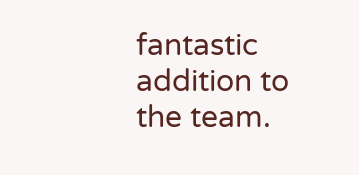fantastic addition to the team.